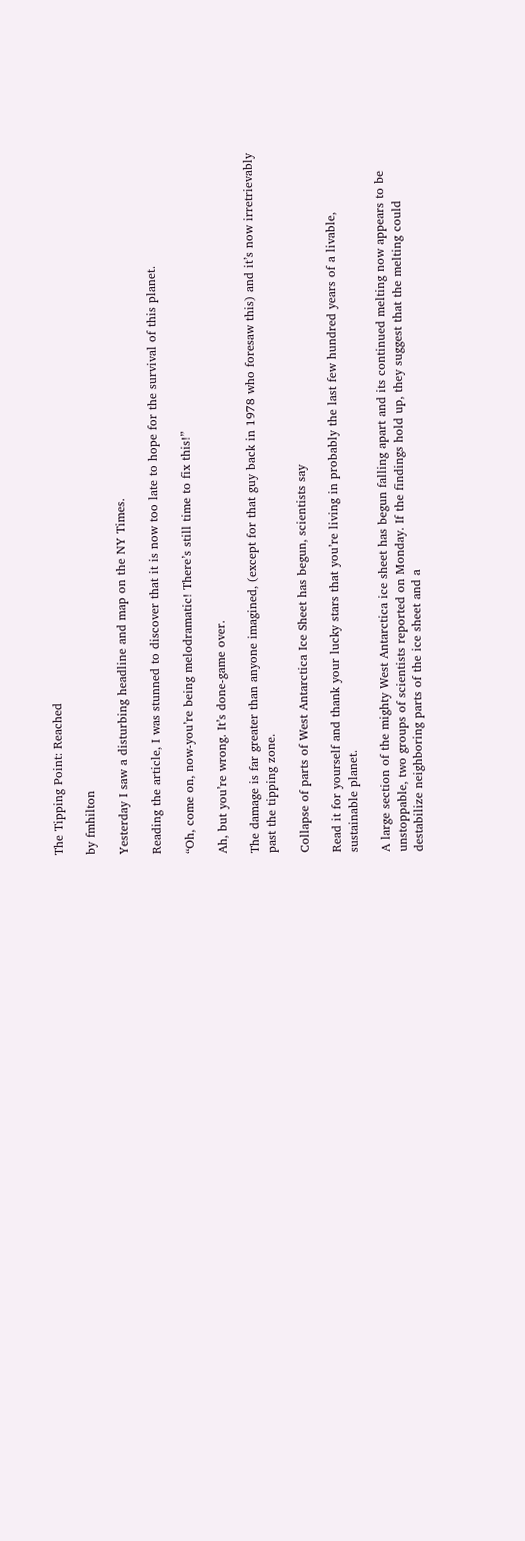The Tipping Point: Reached

by fmhilton

Yesterday I saw a disturbing headline and map on the NY Times.

Reading the article, I was stunned to discover that it is now too late to hope for the survival of this planet.

“Oh, come on, now-you’re being melodramatic! There’s still time to fix this!”

Ah, but you’re wrong. It’s done-game over.

The damage is far greater than anyone imagined, (except for that guy back in 1978 who foresaw this) and it’s now irretrievably past the tipping zone.

Collapse of parts of West Antarctica Ice Sheet has begun, scientists say

Read it for yourself and thank your lucky stars that you’re living in probably the last few hundred years of a livable, sustainable planet.

A large section of the mighty West Antarctica ice sheet has begun falling apart and its continued melting now appears to be unstoppable, two groups of scientists reported on Monday. If the findings hold up, they suggest that the melting could destabilize neighboring parts of the ice sheet and a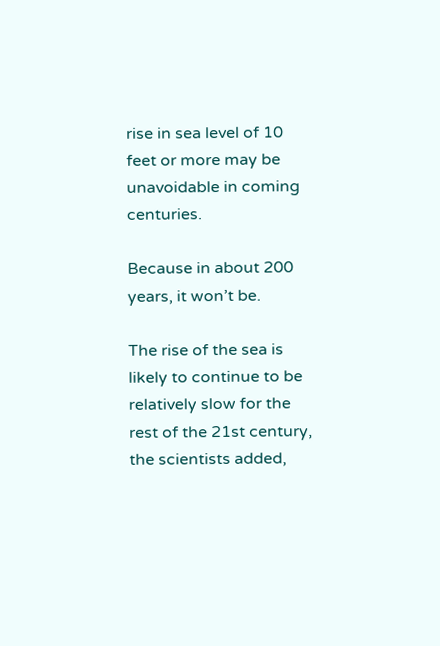rise in sea level of 10 feet or more may be unavoidable in coming centuries.

Because in about 200 years, it won’t be.

The rise of the sea is likely to continue to be relatively slow for the rest of the 21st century, the scientists added,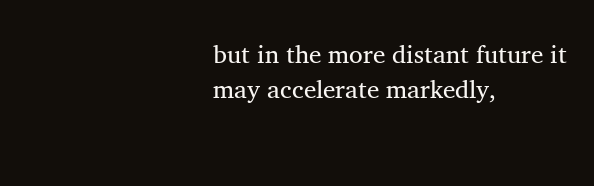but in the more distant future it may accelerate markedly,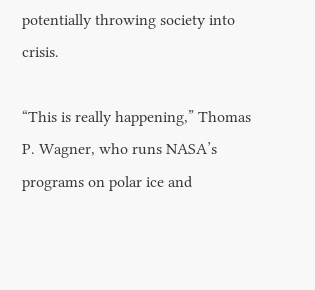potentially throwing society into crisis.

“This is really happening,” Thomas P. Wagner, who runs NASA’s programs on polar ice and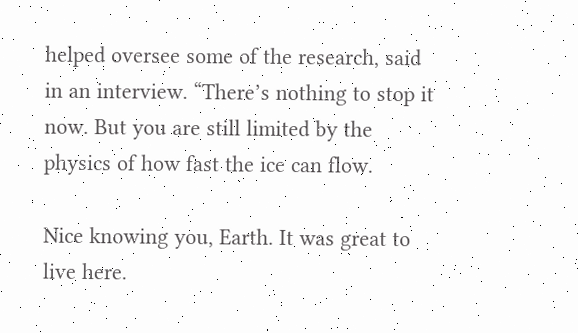helped oversee some of the research, said in an interview. “There’s nothing to stop it now. But you are still limited by the physics of how fast the ice can flow.

Nice knowing you, Earth. It was great to live here.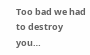Too bad we had to destroy you…